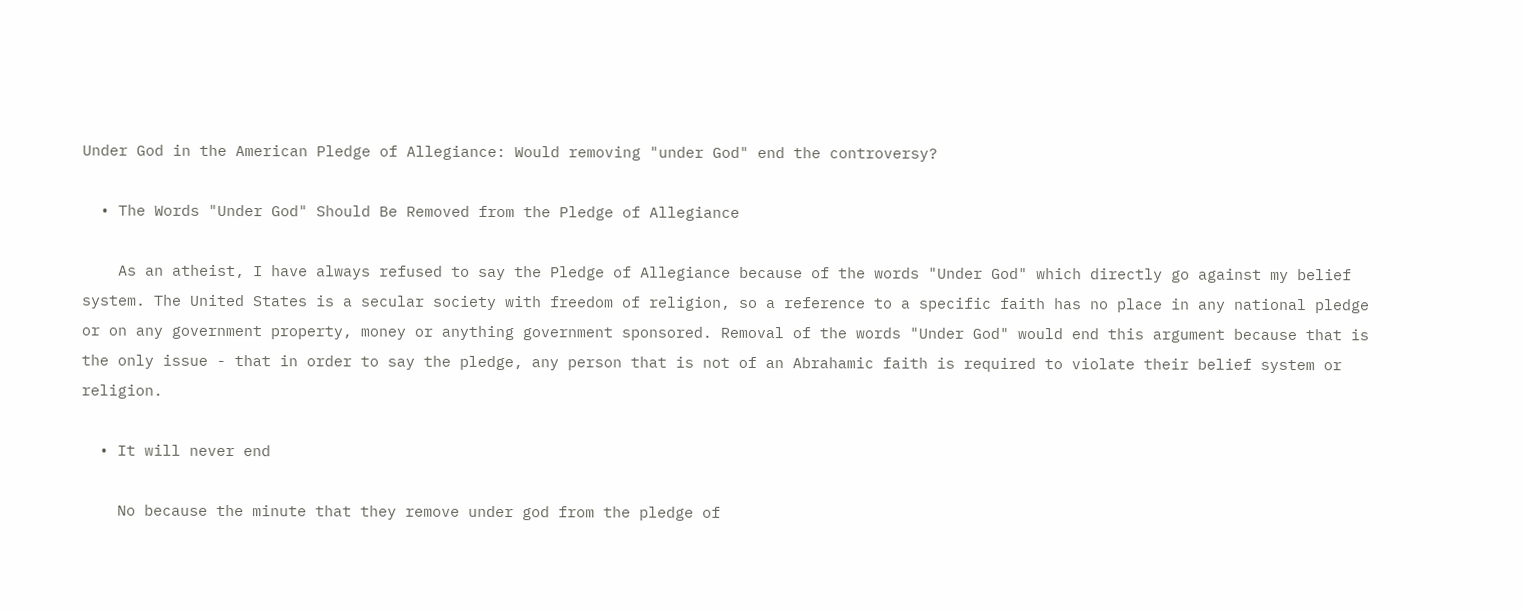Under God in the American Pledge of Allegiance: Would removing "under God" end the controversy?

  • The Words "Under God" Should Be Removed from the Pledge of Allegiance

    As an atheist, I have always refused to say the Pledge of Allegiance because of the words "Under God" which directly go against my belief system. The United States is a secular society with freedom of religion, so a reference to a specific faith has no place in any national pledge or on any government property, money or anything government sponsored. Removal of the words "Under God" would end this argument because that is the only issue - that in order to say the pledge, any person that is not of an Abrahamic faith is required to violate their belief system or religion.

  • It will never end

    No because the minute that they remove under god from the pledge of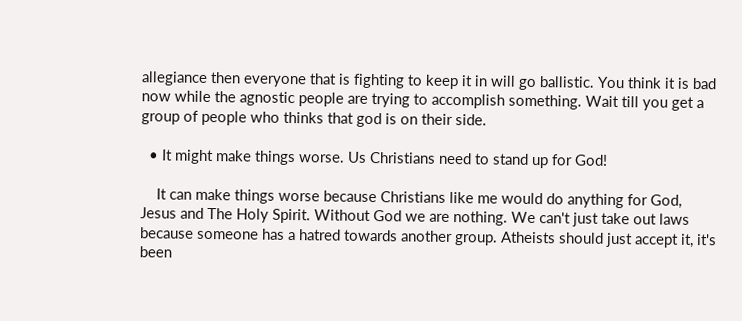allegiance then everyone that is fighting to keep it in will go ballistic. You think it is bad now while the agnostic people are trying to accomplish something. Wait till you get a group of people who thinks that god is on their side.

  • It might make things worse. Us Christians need to stand up for God!

    It can make things worse because Christians like me would do anything for God, Jesus and The Holy Spirit. Without God we are nothing. We can't just take out laws because someone has a hatred towards another group. Atheists should just accept it, it's been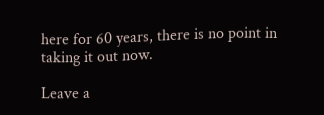here for 60 years, there is no point in taking it out now.

Leave a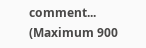comment...
(Maximum 900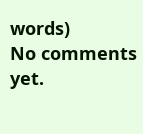words)
No comments yet.